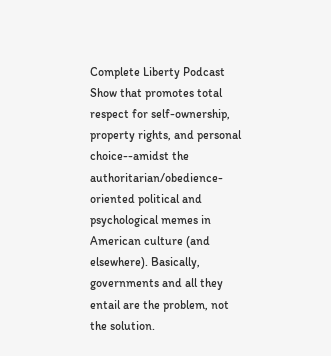Complete Liberty Podcast
Show that promotes total respect for self-ownership, property rights, and personal choice--amidst the authoritarian/obedience-oriented political and psychological memes in American culture (and elsewhere). Basically, governments and all they entail are the problem, not the solution.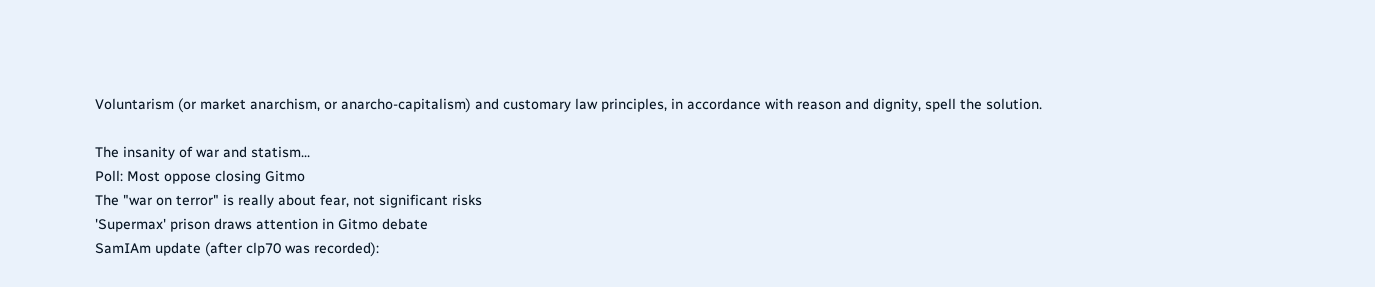Voluntarism (or market anarchism, or anarcho-capitalism) and customary law principles, in accordance with reason and dignity, spell the solution.

The insanity of war and statism...
Poll: Most oppose closing Gitmo
The "war on terror" is really about fear, not significant risks
'Supermax' prison draws attention in Gitmo debate
SamIAm update (after clp70 was recorded):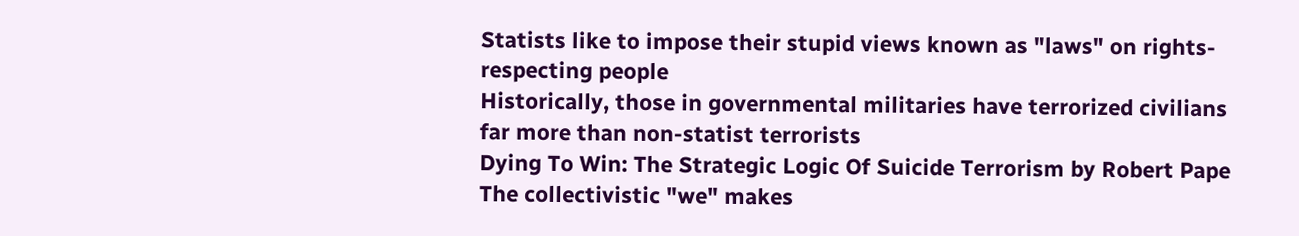Statists like to impose their stupid views known as "laws" on rights-respecting people
Historically, those in governmental militaries have terrorized civilians far more than non-statist terrorists
Dying To Win: The Strategic Logic Of Suicide Terrorism by Robert Pape
The collectivistic "we" makes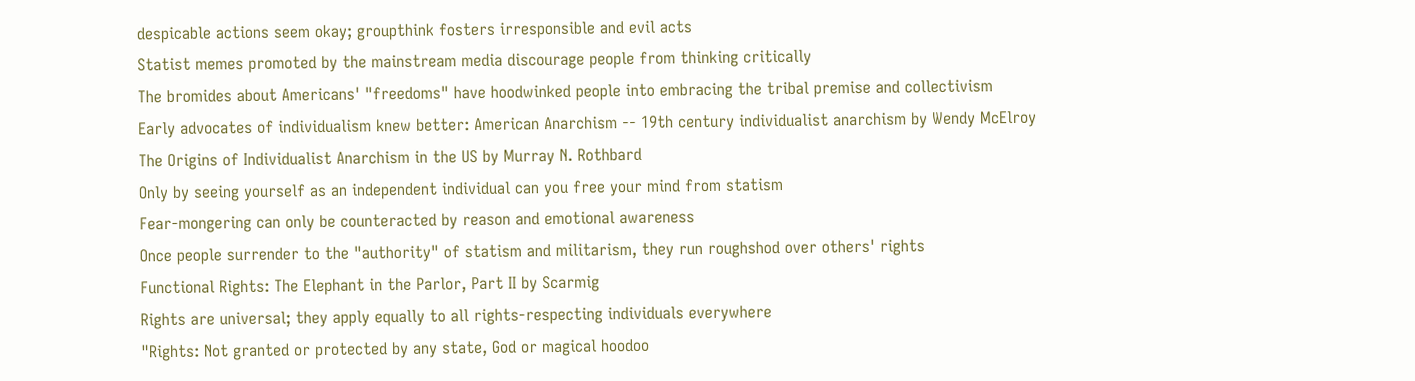despicable actions seem okay; groupthink fosters irresponsible and evil acts
Statist memes promoted by the mainstream media discourage people from thinking critically
The bromides about Americans' "freedoms" have hoodwinked people into embracing the tribal premise and collectivism
Early advocates of individualism knew better: American Anarchism -- 19th century individualist anarchism by Wendy McElroy
The Origins of Individualist Anarchism in the US by Murray N. Rothbard
Only by seeing yourself as an independent individual can you free your mind from statism
Fear-mongering can only be counteracted by reason and emotional awareness
Once people surrender to the "authority" of statism and militarism, they run roughshod over others' rights
Functional Rights: The Elephant in the Parlor, Part II by Scarmig
Rights are universal; they apply equally to all rights-respecting individuals everywhere
"Rights: Not granted or protected by any state, God or magical hoodoo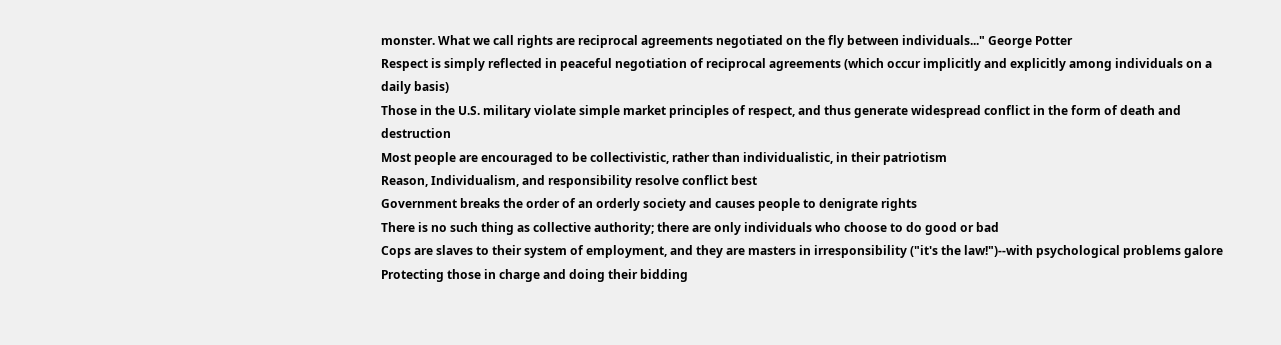monster. What we call rights are reciprocal agreements negotiated on the fly between individuals..." George Potter
Respect is simply reflected in peaceful negotiation of reciprocal agreements (which occur implicitly and explicitly among individuals on a daily basis)
Those in the U.S. military violate simple market principles of respect, and thus generate widespread conflict in the form of death and destruction
Most people are encouraged to be collectivistic, rather than individualistic, in their patriotism
Reason, Individualism, and responsibility resolve conflict best
Government breaks the order of an orderly society and causes people to denigrate rights
There is no such thing as collective authority; there are only individuals who choose to do good or bad
Cops are slaves to their system of employment, and they are masters in irresponsibility ("it's the law!")--with psychological problems galore
Protecting those in charge and doing their bidding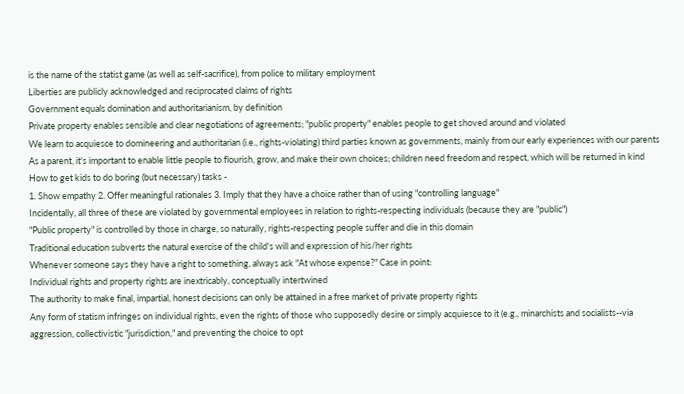is the name of the statist game (as well as self-sacrifice), from police to military employment
Liberties are publicly acknowledged and reciprocated claims of rights
Government equals domination and authoritarianism, by definition
Private property enables sensible and clear negotiations of agreements; "public property" enables people to get shoved around and violated
We learn to acquiesce to domineering and authoritarian (i.e., rights-violating) third parties known as governments, mainly from our early experiences with our parents
As a parent, it's important to enable little people to flourish, grow, and make their own choices; children need freedom and respect, which will be returned in kind
How to get kids to do boring (but necessary) tasks -
1. Show empathy 2. Offer meaningful rationales 3. Imply that they have a choice rather than of using "controlling language"
Incidentally, all three of these are violated by governmental employees in relation to rights-respecting individuals (because they are "public")
"Public property" is controlled by those in charge, so naturally, rights-respecting people suffer and die in this domain
Traditional education subverts the natural exercise of the child's will and expression of his/her rights
Whenever someone says they have a right to something, always ask "At whose expense?" Case in point:
Individual rights and property rights are inextricably, conceptually intertwined
The authority to make final, impartial, honest decisions can only be attained in a free market of private property rights
Any form of statism infringes on individual rights, even the rights of those who supposedly desire or simply acquiesce to it (e.g., minarchists and socialists--via aggression, collectivistic "jurisdiction," and preventing the choice to opt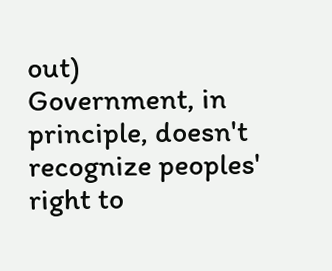out)
Government, in principle, doesn't recognize peoples' right to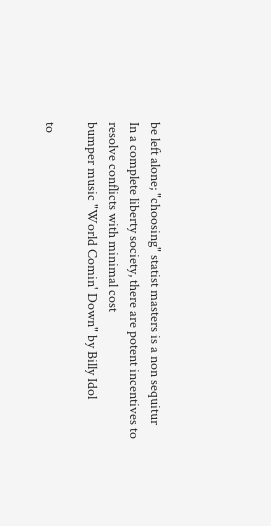be left alone; "choosing" statist masters is a non sequitur
In a complete liberty society, there are potent incentives to resolve conflicts with minimal cost
bumper music "World Comin' Down" by Billy Idol

to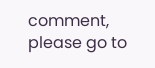comment, please go to